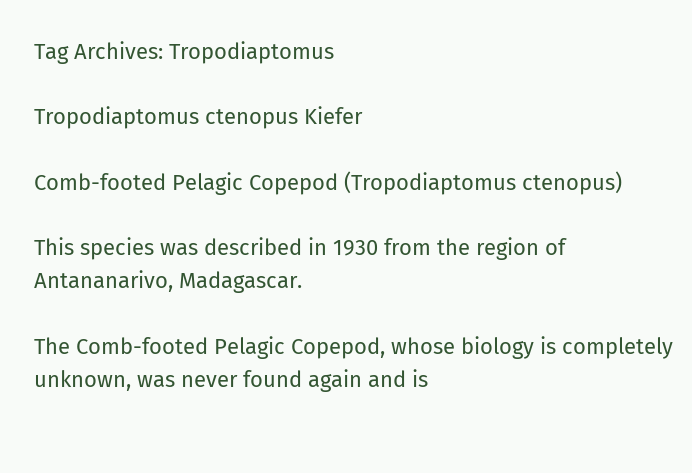Tag Archives: Tropodiaptomus

Tropodiaptomus ctenopus Kiefer

Comb-footed Pelagic Copepod (Tropodiaptomus ctenopus)

This species was described in 1930 from the region of Antananarivo, Madagascar.

The Comb-footed Pelagic Copepod, whose biology is completely unknown, was never found again and is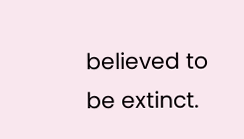believed to be extinct.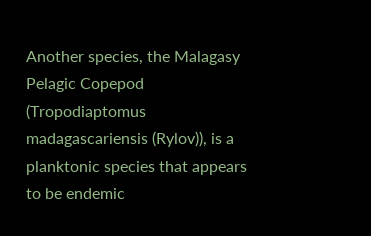Another species, the Malagasy Pelagic Copepod (Tropodiaptomus madagascariensis (Rylov)), is a planktonic species that appears to be endemic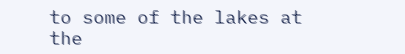to some of the lakes at the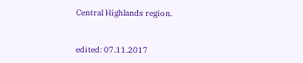Central Highlands region.


edited: 07.11.2017